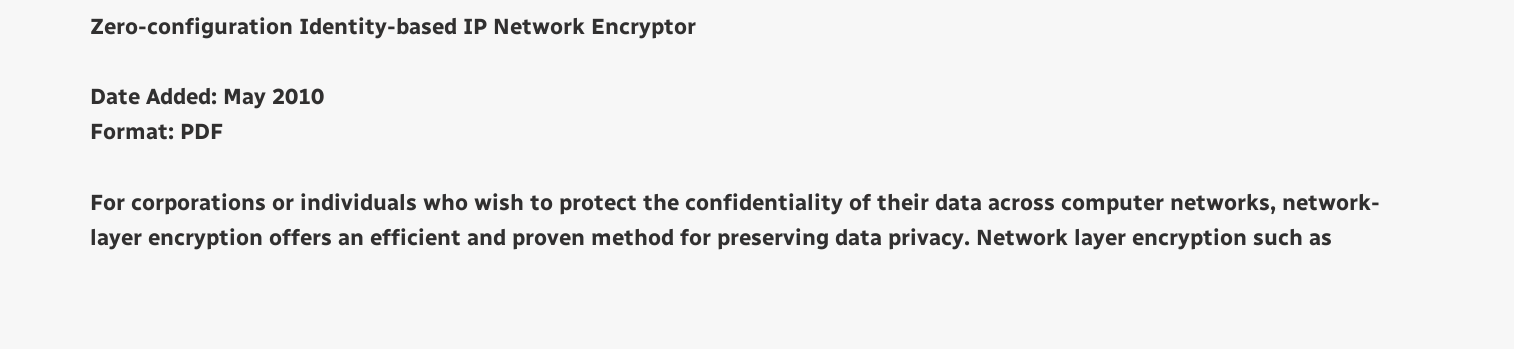Zero-configuration Identity-based IP Network Encryptor

Date Added: May 2010
Format: PDF

For corporations or individuals who wish to protect the confidentiality of their data across computer networks, network-layer encryption offers an efficient and proven method for preserving data privacy. Network layer encryption such as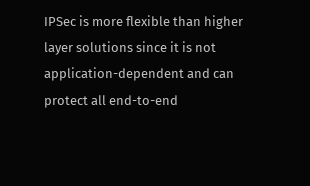IPSec is more flexible than higher layer solutions since it is not application-dependent and can protect all end-to-end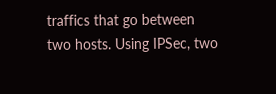traffics that go between two hosts. Using IPSec, two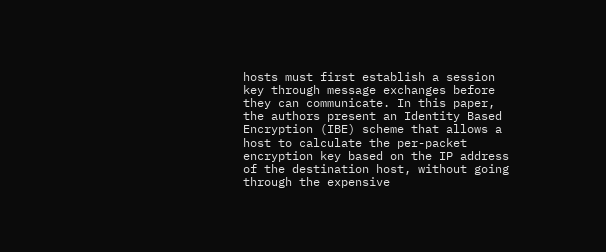hosts must first establish a session key through message exchanges before they can communicate. In this paper, the authors present an Identity Based Encryption (IBE) scheme that allows a host to calculate the per-packet encryption key based on the IP address of the destination host, without going through the expensive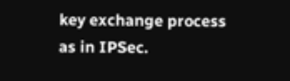key exchange process as in IPSec.